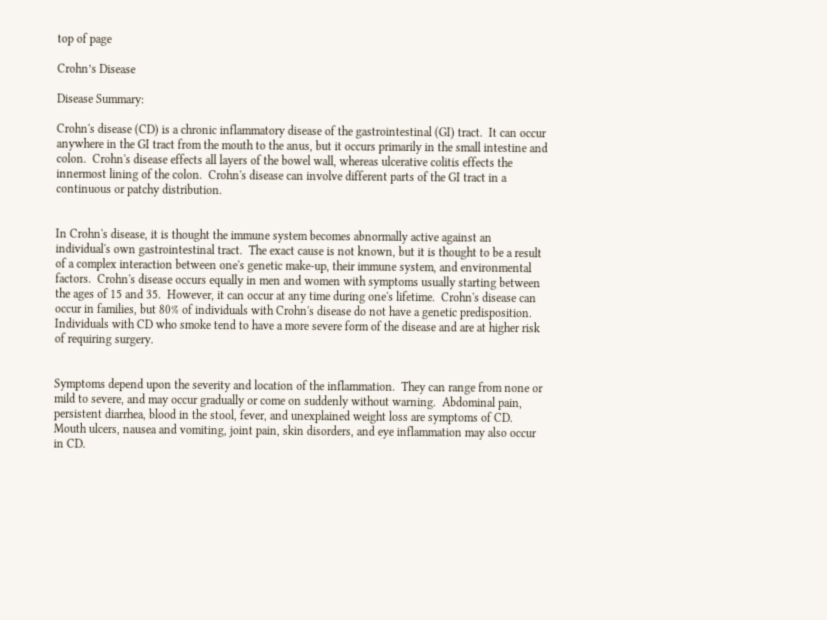top of page

Crohn’s Disease

Disease Summary:

Crohn's disease (CD) is a chronic inflammatory disease of the gastrointestinal (GI) tract.  It can occur anywhere in the GI tract from the mouth to the anus, but it occurs primarily in the small intestine and colon.  Crohn's disease effects all layers of the bowel wall, whereas ulcerative colitis effects the innermost lining of the colon.  Crohn's disease can involve different parts of the GI tract in a continuous or patchy distribution.


In Crohn's disease, it is thought the immune system becomes abnormally active against an individual's own gastrointestinal tract.  The exact cause is not known, but it is thought to be a result of a complex interaction between one's genetic make-up, their immune system, and environmental factors.  Crohn's disease occurs equally in men and women with symptoms usually starting between the ages of 15 and 35.  However, it can occur at any time during one's lifetime.  Crohn's disease can occur in families, but 80% of individuals with Crohn's disease do not have a genetic predisposition.  Individuals with CD who smoke tend to have a more severe form of the disease and are at higher risk of requiring surgery.


Symptoms depend upon the severity and location of the inflammation.  They can range from none or mild to severe, and may occur gradually or come on suddenly without warning.  Abdominal pain, persistent diarrhea, blood in the stool, fever, and unexplained weight loss are symptoms of CD.  Mouth ulcers, nausea and vomiting, joint pain, skin disorders, and eye inflammation may also occur in CD.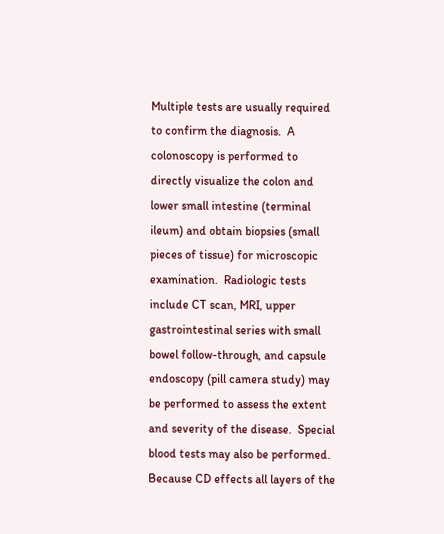Multiple tests are usually required to confirm the diagnosis.  A colonoscopy is performed to directly visualize the colon and lower small intestine (terminal ileum) and obtain biopsies (small pieces of tissue) for microscopic examination.  Radiologic tests include CT scan, MRI, upper gastrointestinal series with small bowel follow-through, and capsule endoscopy (pill camera study) may be performed to assess the extent and severity of the disease.  Special blood tests may also be performed.  Because CD effects all layers of the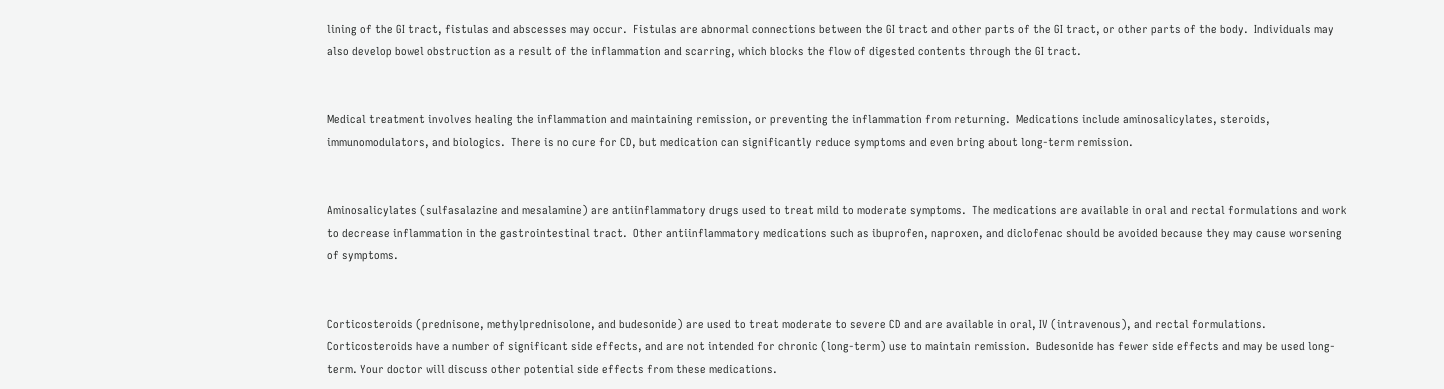lining of the GI tract, fistulas and abscesses may occur.  Fistulas are abnormal connections between the GI tract and other parts of the GI tract, or other parts of the body.  Individuals may also develop bowel obstruction as a result of the inflammation and scarring, which blocks the flow of digested contents through the GI tract.


Medical treatment involves healing the inflammation and maintaining remission, or preventing the inflammation from returning.  Medications include aminosalicylates, steroids, immunomodulators, and biologics.  There is no cure for CD, but medication can significantly reduce symptoms and even bring about long-term remission.


Aminosalicylates (sulfasalazine and mesalamine) are antiinflammatory drugs used to treat mild to moderate symptoms.  The medications are available in oral and rectal formulations and work to decrease inflammation in the gastrointestinal tract.  Other antiinflammatory medications such as ibuprofen, naproxen, and diclofenac should be avoided because they may cause worsening of symptoms.


Corticosteroids (prednisone, methylprednisolone, and budesonide) are used to treat moderate to severe CD and are available in oral, IV (intravenous), and rectal formulations.  Corticosteroids have a number of significant side effects, and are not intended for chronic (long-term) use to maintain remission.  Budesonide has fewer side effects and may be used long-term. Your doctor will discuss other potential side effects from these medications.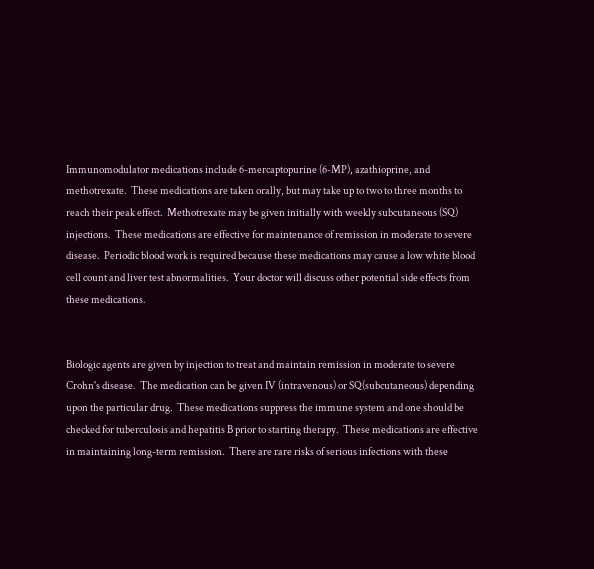Immunomodulator medications include 6-mercaptopurine (6-MP), azathioprine, and methotrexate.  These medications are taken orally, but may take up to two to three months to reach their peak effect.  Methotrexate may be given initially with weekly subcutaneous (SQ) injections.  These medications are effective for maintenance of remission in moderate to severe disease.  Periodic blood work is required because these medications may cause a low white blood cell count and liver test abnormalities.  Your doctor will discuss other potential side effects from these medications.


Biologic agents are given by injection to treat and maintain remission in moderate to severe Crohn's disease.  The medication can be given IV (intravenous) or SQ(subcutaneous) depending upon the particular drug.  These medications suppress the immune system and one should be checked for tuberculosis and hepatitis B prior to starting therapy.  These medications are effective in maintaining long-term remission.  There are rare risks of serious infections with these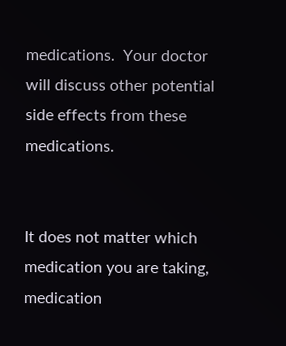medications.  Your doctor will discuss other potential side effects from these medications.


It does not matter which medication you are taking, medication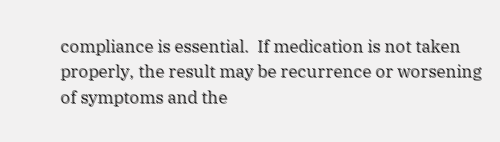compliance is essential.  If medication is not taken properly, the result may be recurrence or worsening of symptoms and the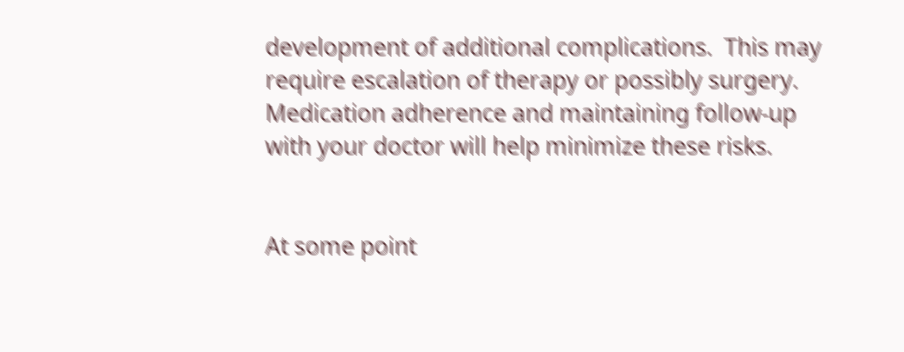development of additional complications.  This may require escalation of therapy or possibly surgery.  Medication adherence and maintaining follow-up with your doctor will help minimize these risks.


At some point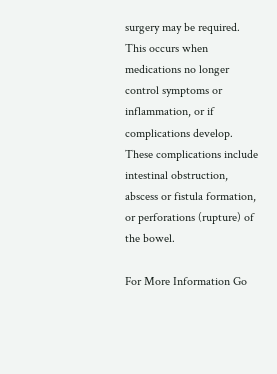surgery may be required.  This occurs when medications no longer control symptoms or inflammation, or if complications develop.  These complications include intestinal obstruction, abscess or fistula formation, or perforations (rupture) of the bowel.

For More Information Go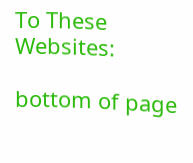To These Websites:

bottom of page